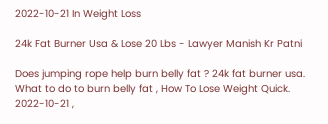2022-10-21 In Weight Loss

24k Fat Burner Usa & Lose 20 Lbs - Lawyer Manish Kr Patni

Does jumping rope help burn belly fat ? 24k fat burner usa. What to do to burn belly fat , How To Lose Weight Quick. 2022-10-21 ,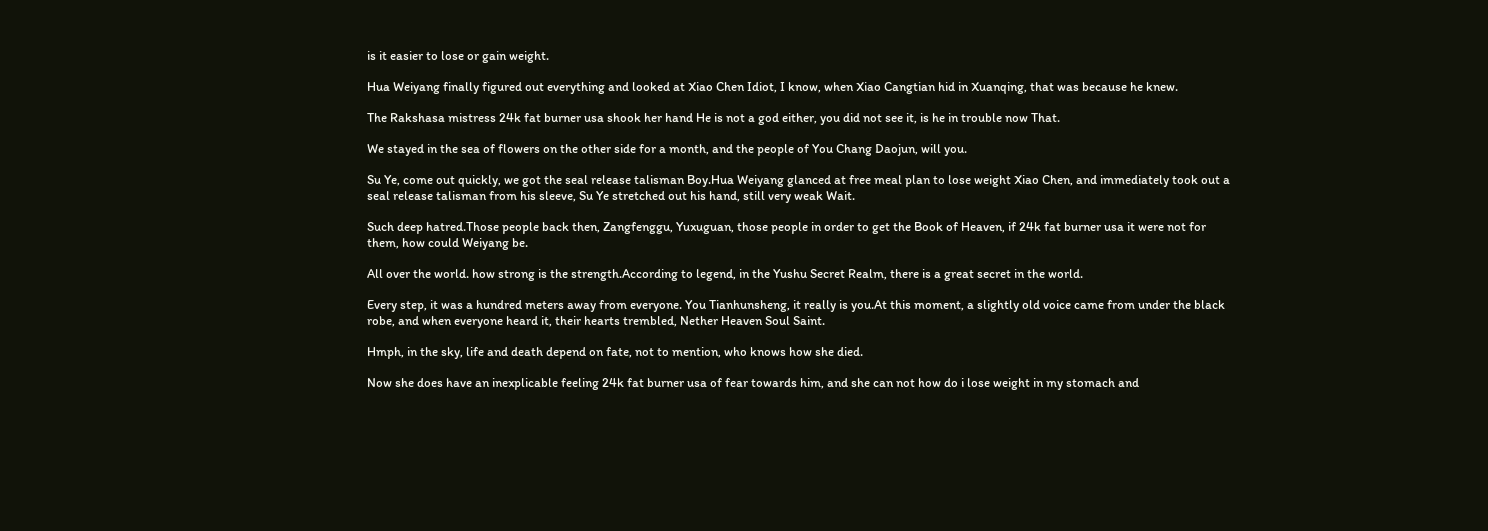is it easier to lose or gain weight.

Hua Weiyang finally figured out everything and looked at Xiao Chen Idiot, I know, when Xiao Cangtian hid in Xuanqing, that was because he knew.

The Rakshasa mistress 24k fat burner usa shook her hand He is not a god either, you did not see it, is he in trouble now That.

We stayed in the sea of flowers on the other side for a month, and the people of You Chang Daojun, will you.

Su Ye, come out quickly, we got the seal release talisman Boy.Hua Weiyang glanced at free meal plan to lose weight Xiao Chen, and immediately took out a seal release talisman from his sleeve, Su Ye stretched out his hand, still very weak Wait.

Such deep hatred.Those people back then, Zangfenggu, Yuxuguan, those people in order to get the Book of Heaven, if 24k fat burner usa it were not for them, how could Weiyang be.

All over the world. how strong is the strength.According to legend, in the Yushu Secret Realm, there is a great secret in the world.

Every step, it was a hundred meters away from everyone. You Tianhunsheng, it really is you.At this moment, a slightly old voice came from under the black robe, and when everyone heard it, their hearts trembled, Nether Heaven Soul Saint.

Hmph, in the sky, life and death depend on fate, not to mention, who knows how she died.

Now she does have an inexplicable feeling 24k fat burner usa of fear towards him, and she can not how do i lose weight in my stomach and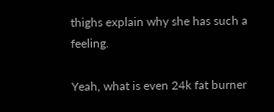thighs explain why she has such a feeling.

Yeah, what is even 24k fat burner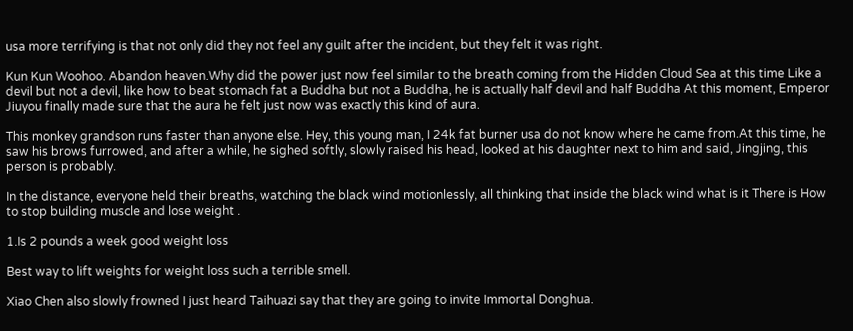usa more terrifying is that not only did they not feel any guilt after the incident, but they felt it was right.

Kun Kun Woohoo. Abandon heaven.Why did the power just now feel similar to the breath coming from the Hidden Cloud Sea at this time Like a devil but not a devil, like how to beat stomach fat a Buddha but not a Buddha, he is actually half devil and half Buddha At this moment, Emperor Jiuyou finally made sure that the aura he felt just now was exactly this kind of aura.

This monkey grandson runs faster than anyone else. Hey, this young man, I 24k fat burner usa do not know where he came from.At this time, he saw his brows furrowed, and after a while, he sighed softly, slowly raised his head, looked at his daughter next to him and said, Jingjing, this person is probably.

In the distance, everyone held their breaths, watching the black wind motionlessly, all thinking that inside the black wind what is it There is How to stop building muscle and lose weight .

1.Is 2 pounds a week good weight loss

Best way to lift weights for weight loss such a terrible smell.

Xiao Chen also slowly frowned I just heard Taihuazi say that they are going to invite Immortal Donghua.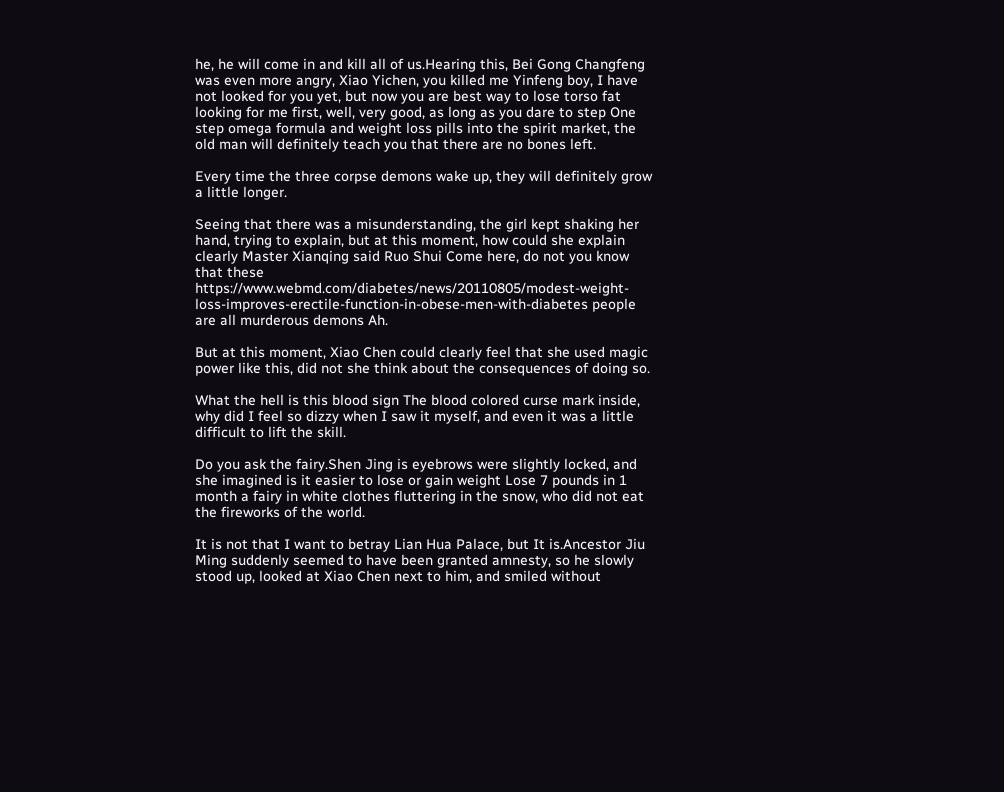he, he will come in and kill all of us.Hearing this, Bei Gong Changfeng was even more angry, Xiao Yichen, you killed me Yinfeng boy, I have not looked for you yet, but now you are best way to lose torso fat looking for me first, well, very good, as long as you dare to step One step omega formula and weight loss pills into the spirit market, the old man will definitely teach you that there are no bones left.

Every time the three corpse demons wake up, they will definitely grow a little longer.

Seeing that there was a misunderstanding, the girl kept shaking her hand, trying to explain, but at this moment, how could she explain clearly Master Xianqing said Ruo Shui Come here, do not you know that these https://www.webmd.com/diabetes/news/20110805/modest-weight-loss-improves-erectile-function-in-obese-men-with-diabetes people are all murderous demons Ah.

But at this moment, Xiao Chen could clearly feel that she used magic power like this, did not she think about the consequences of doing so.

What the hell is this blood sign The blood colored curse mark inside, why did I feel so dizzy when I saw it myself, and even it was a little difficult to lift the skill.

Do you ask the fairy.Shen Jing is eyebrows were slightly locked, and she imagined is it easier to lose or gain weight Lose 7 pounds in 1 month a fairy in white clothes fluttering in the snow, who did not eat the fireworks of the world.

It is not that I want to betray Lian Hua Palace, but It is.Ancestor Jiu Ming suddenly seemed to have been granted amnesty, so he slowly stood up, looked at Xiao Chen next to him, and smiled without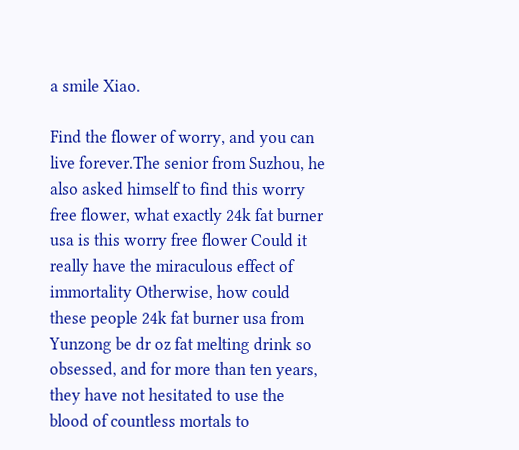a smile Xiao.

Find the flower of worry, and you can live forever.The senior from Suzhou, he also asked himself to find this worry free flower, what exactly 24k fat burner usa is this worry free flower Could it really have the miraculous effect of immortality Otherwise, how could these people 24k fat burner usa from Yunzong be dr oz fat melting drink so obsessed, and for more than ten years, they have not hesitated to use the blood of countless mortals to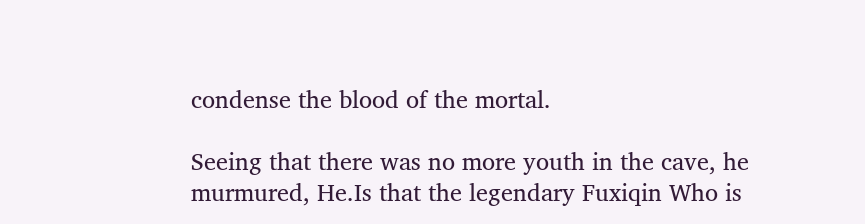condense the blood of the mortal.

Seeing that there was no more youth in the cave, he murmured, He.Is that the legendary Fuxiqin Who is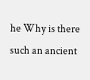he Why is there such an ancient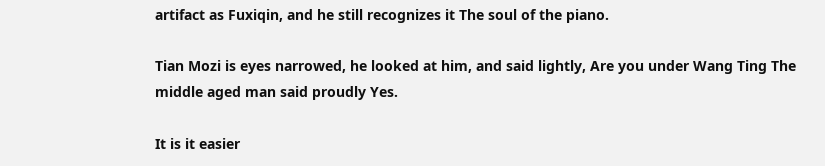artifact as Fuxiqin, and he still recognizes it The soul of the piano.

Tian Mozi is eyes narrowed, he looked at him, and said lightly, Are you under Wang Ting The middle aged man said proudly Yes.

It is it easier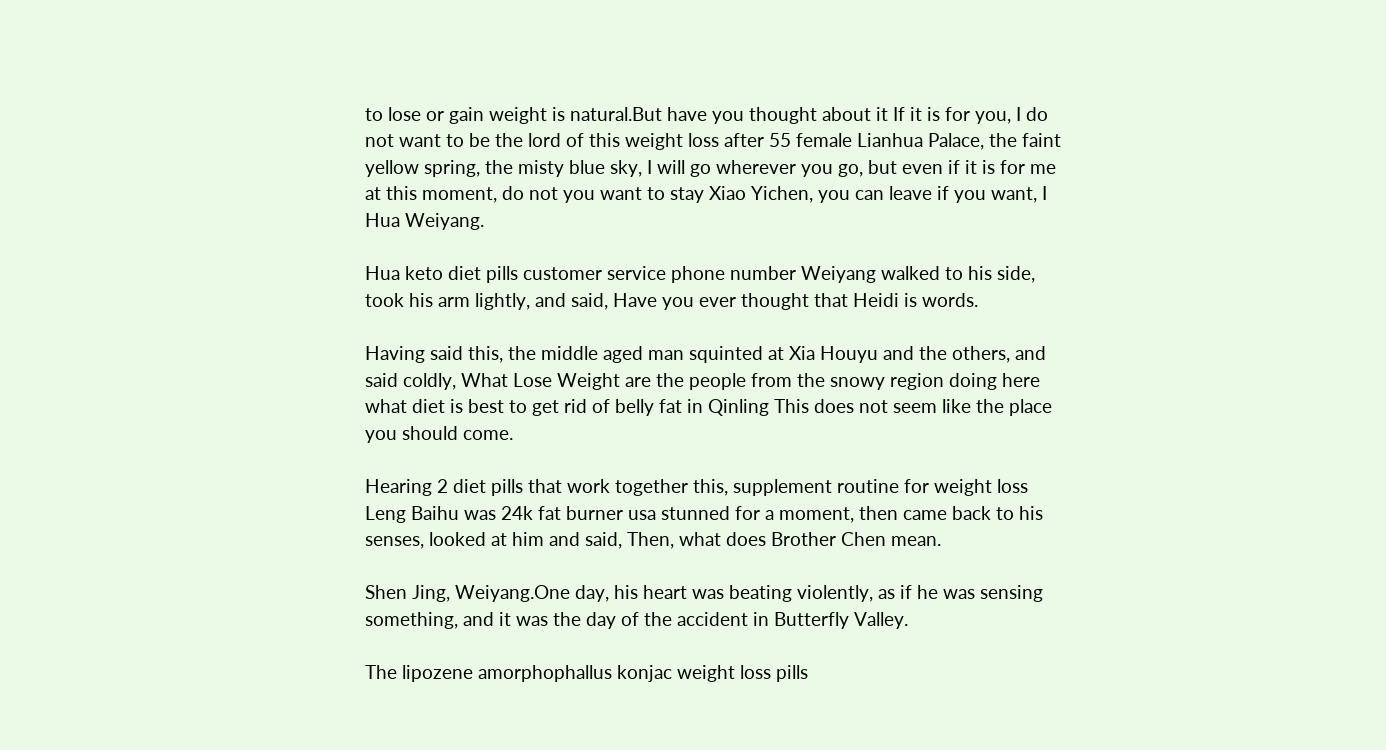to lose or gain weight is natural.But have you thought about it If it is for you, I do not want to be the lord of this weight loss after 55 female Lianhua Palace, the faint yellow spring, the misty blue sky, I will go wherever you go, but even if it is for me at this moment, do not you want to stay Xiao Yichen, you can leave if you want, I Hua Weiyang.

Hua keto diet pills customer service phone number Weiyang walked to his side, took his arm lightly, and said, Have you ever thought that Heidi is words.

Having said this, the middle aged man squinted at Xia Houyu and the others, and said coldly, What Lose Weight are the people from the snowy region doing here what diet is best to get rid of belly fat in Qinling This does not seem like the place you should come.

Hearing 2 diet pills that work together this, supplement routine for weight loss Leng Baihu was 24k fat burner usa stunned for a moment, then came back to his senses, looked at him and said, Then, what does Brother Chen mean.

Shen Jing, Weiyang.One day, his heart was beating violently, as if he was sensing something, and it was the day of the accident in Butterfly Valley.

The lipozene amorphophallus konjac weight loss pills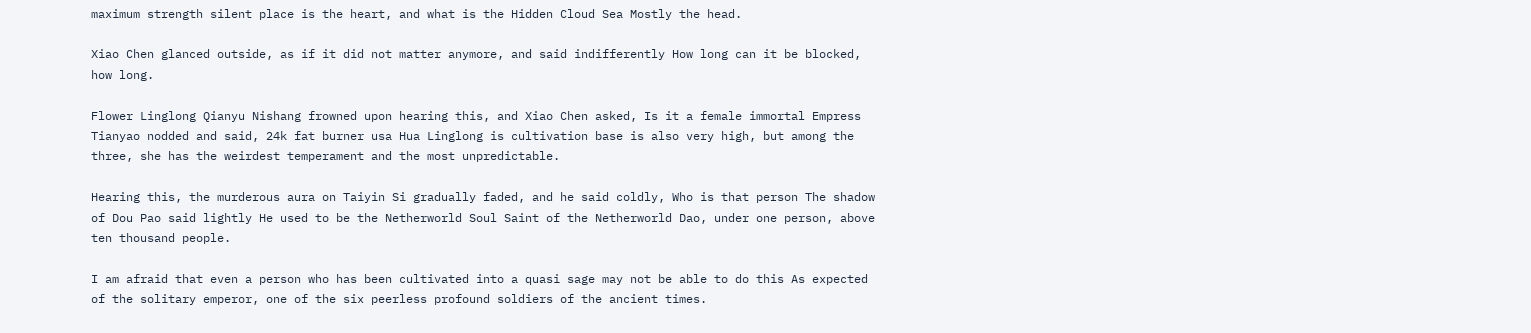maximum strength silent place is the heart, and what is the Hidden Cloud Sea Mostly the head.

Xiao Chen glanced outside, as if it did not matter anymore, and said indifferently How long can it be blocked, how long.

Flower Linglong Qianyu Nishang frowned upon hearing this, and Xiao Chen asked, Is it a female immortal Empress Tianyao nodded and said, 24k fat burner usa Hua Linglong is cultivation base is also very high, but among the three, she has the weirdest temperament and the most unpredictable.

Hearing this, the murderous aura on Taiyin Si gradually faded, and he said coldly, Who is that person The shadow of Dou Pao said lightly He used to be the Netherworld Soul Saint of the Netherworld Dao, under one person, above ten thousand people.

I am afraid that even a person who has been cultivated into a quasi sage may not be able to do this As expected of the solitary emperor, one of the six peerless profound soldiers of the ancient times.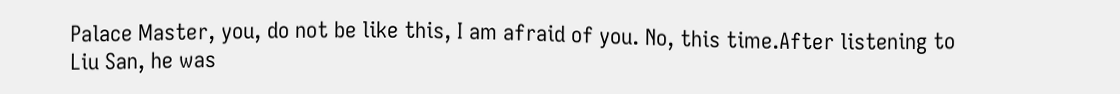Palace Master, you, do not be like this, I am afraid of you. No, this time.After listening to Liu San, he was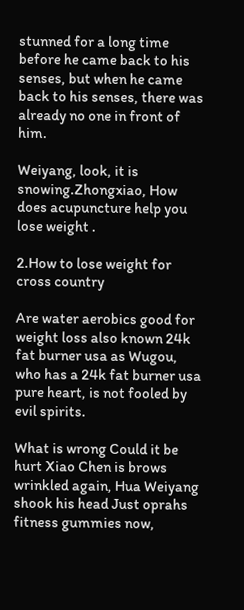stunned for a long time before he came back to his senses, but when he came back to his senses, there was already no one in front of him.

Weiyang, look, it is snowing.Zhongxiao, How does acupuncture help you lose weight .

2.How to lose weight for cross country

Are water aerobics good for weight loss also known 24k fat burner usa as Wugou, who has a 24k fat burner usa pure heart, is not fooled by evil spirits.

What is wrong Could it be hurt Xiao Chen is brows wrinkled again, Hua Weiyang shook his head Just oprahs fitness gummies now,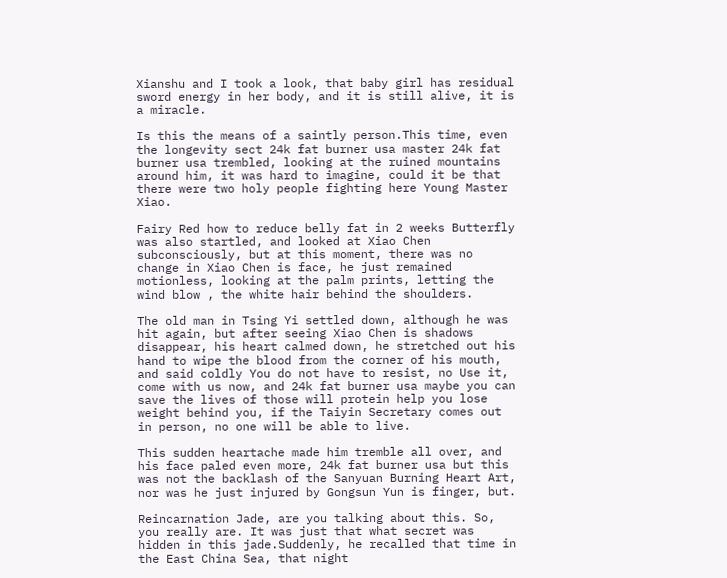Xianshu and I took a look, that baby girl has residual sword energy in her body, and it is still alive, it is a miracle.

Is this the means of a saintly person.This time, even the longevity sect 24k fat burner usa master 24k fat burner usa trembled, looking at the ruined mountains around him, it was hard to imagine, could it be that there were two holy people fighting here Young Master Xiao.

Fairy Red how to reduce belly fat in 2 weeks Butterfly was also startled, and looked at Xiao Chen subconsciously, but at this moment, there was no change in Xiao Chen is face, he just remained motionless, looking at the palm prints, letting the wind blow , the white hair behind the shoulders.

The old man in Tsing Yi settled down, although he was hit again, but after seeing Xiao Chen is shadows disappear, his heart calmed down, he stretched out his hand to wipe the blood from the corner of his mouth, and said coldly You do not have to resist, no Use it, come with us now, and 24k fat burner usa maybe you can save the lives of those will protein help you lose weight behind you, if the Taiyin Secretary comes out in person, no one will be able to live.

This sudden heartache made him tremble all over, and his face paled even more, 24k fat burner usa but this was not the backlash of the Sanyuan Burning Heart Art, nor was he just injured by Gongsun Yun is finger, but.

Reincarnation Jade, are you talking about this. So, you really are. It was just that what secret was hidden in this jade.Suddenly, he recalled that time in the East China Sea, that night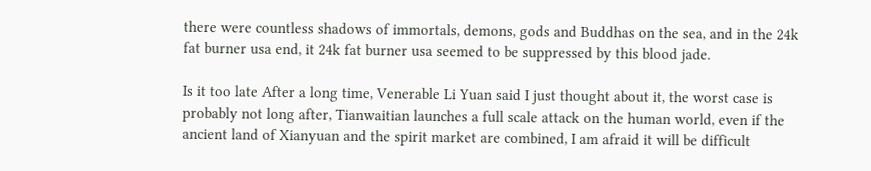there were countless shadows of immortals, demons, gods and Buddhas on the sea, and in the 24k fat burner usa end, it 24k fat burner usa seemed to be suppressed by this blood jade.

Is it too late After a long time, Venerable Li Yuan said I just thought about it, the worst case is probably not long after, Tianwaitian launches a full scale attack on the human world, even if the ancient land of Xianyuan and the spirit market are combined, I am afraid it will be difficult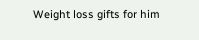Weight loss gifts for him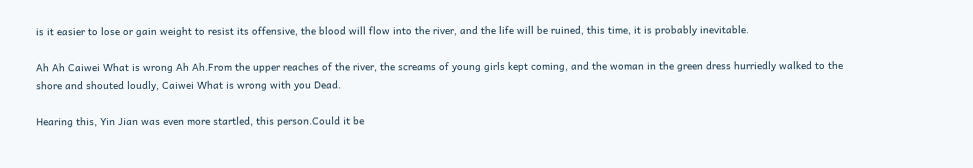is it easier to lose or gain weight to resist its offensive, the blood will flow into the river, and the life will be ruined, this time, it is probably inevitable.

Ah Ah Caiwei What is wrong Ah Ah.From the upper reaches of the river, the screams of young girls kept coming, and the woman in the green dress hurriedly walked to the shore and shouted loudly, Caiwei What is wrong with you Dead.

Hearing this, Yin Jian was even more startled, this person.Could it be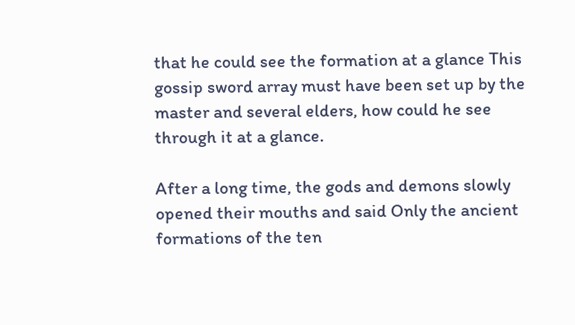that he could see the formation at a glance This gossip sword array must have been set up by the master and several elders, how could he see through it at a glance.

After a long time, the gods and demons slowly opened their mouths and said Only the ancient formations of the ten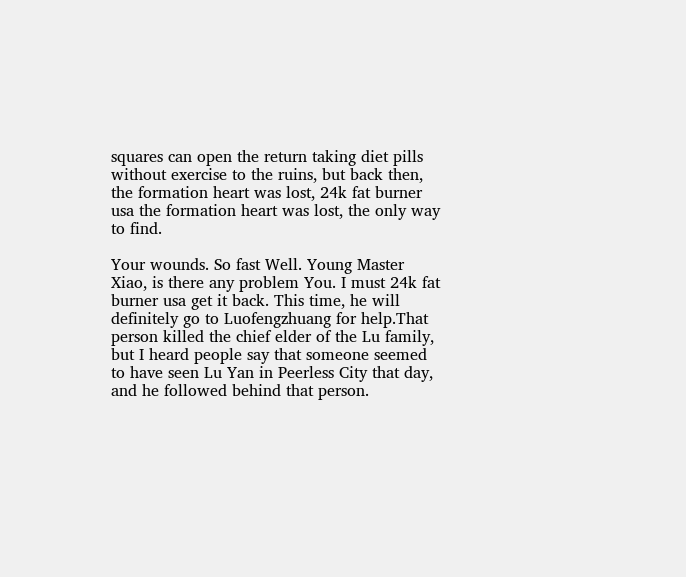squares can open the return taking diet pills without exercise to the ruins, but back then, the formation heart was lost, 24k fat burner usa the formation heart was lost, the only way to find.

Your wounds. So fast Well. Young Master Xiao, is there any problem You. I must 24k fat burner usa get it back. This time, he will definitely go to Luofengzhuang for help.That person killed the chief elder of the Lu family, but I heard people say that someone seemed to have seen Lu Yan in Peerless City that day, and he followed behind that person.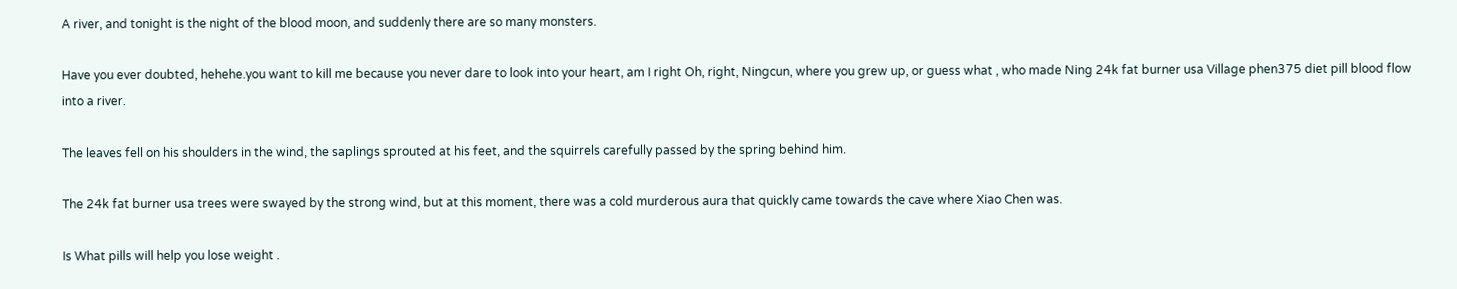A river, and tonight is the night of the blood moon, and suddenly there are so many monsters.

Have you ever doubted, hehehe.you want to kill me because you never dare to look into your heart, am I right Oh, right, Ningcun, where you grew up, or guess what , who made Ning 24k fat burner usa Village phen375 diet pill blood flow into a river.

The leaves fell on his shoulders in the wind, the saplings sprouted at his feet, and the squirrels carefully passed by the spring behind him.

The 24k fat burner usa trees were swayed by the strong wind, but at this moment, there was a cold murderous aura that quickly came towards the cave where Xiao Chen was.

Is What pills will help you lose weight .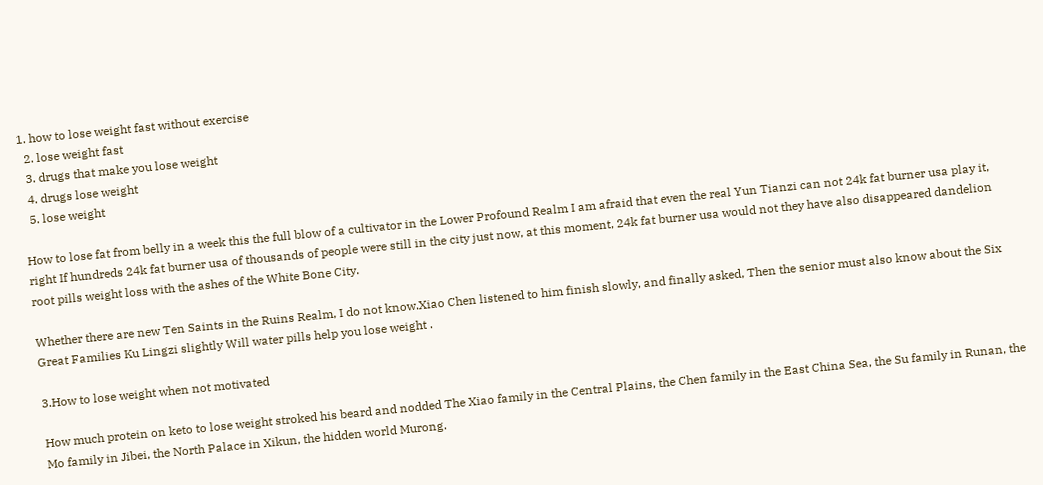1. how to lose weight fast without exercise
  2. lose weight fast
  3. drugs that make you lose weight
  4. drugs lose weight
  5. lose weight

How to lose fat from belly in a week this the full blow of a cultivator in the Lower Profound Realm I am afraid that even the real Yun Tianzi can not 24k fat burner usa play it, right If hundreds 24k fat burner usa of thousands of people were still in the city just now, at this moment, 24k fat burner usa would not they have also disappeared dandelion root pills weight loss with the ashes of the White Bone City.

Whether there are new Ten Saints in the Ruins Realm, I do not know.Xiao Chen listened to him finish slowly, and finally asked, Then the senior must also know about the Six Great Families Ku Lingzi slightly Will water pills help you lose weight .

3.How to lose weight when not motivated

How much protein on keto to lose weight stroked his beard and nodded The Xiao family in the Central Plains, the Chen family in the East China Sea, the Su family in Runan, the Mo family in Jibei, the North Palace in Xikun, the hidden world Murong.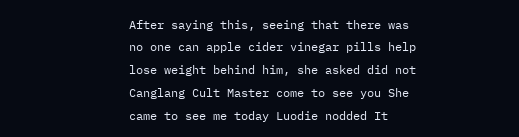After saying this, seeing that there was no one can apple cider vinegar pills help lose weight behind him, she asked did not Canglang Cult Master come to see you She came to see me today Luodie nodded It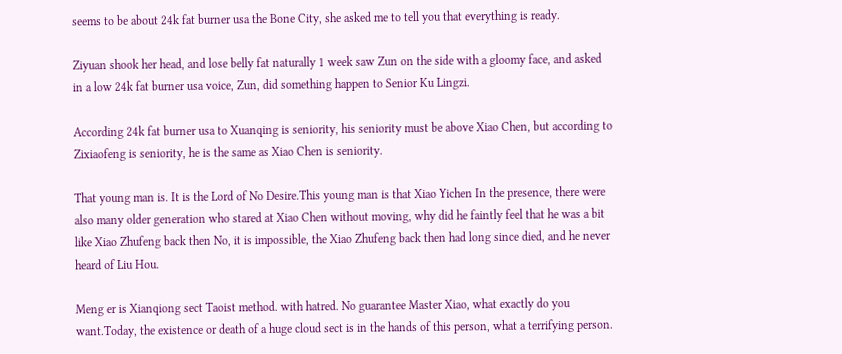seems to be about 24k fat burner usa the Bone City, she asked me to tell you that everything is ready.

Ziyuan shook her head, and lose belly fat naturally 1 week saw Zun on the side with a gloomy face, and asked in a low 24k fat burner usa voice, Zun, did something happen to Senior Ku Lingzi.

According 24k fat burner usa to Xuanqing is seniority, his seniority must be above Xiao Chen, but according to Zixiaofeng is seniority, he is the same as Xiao Chen is seniority.

That young man is. It is the Lord of No Desire.This young man is that Xiao Yichen In the presence, there were also many older generation who stared at Xiao Chen without moving, why did he faintly feel that he was a bit like Xiao Zhufeng back then No, it is impossible, the Xiao Zhufeng back then had long since died, and he never heard of Liu Hou.

Meng er is Xianqiong sect Taoist method. with hatred. No guarantee Master Xiao, what exactly do you want.Today, the existence or death of a huge cloud sect is in the hands of this person, what a terrifying person.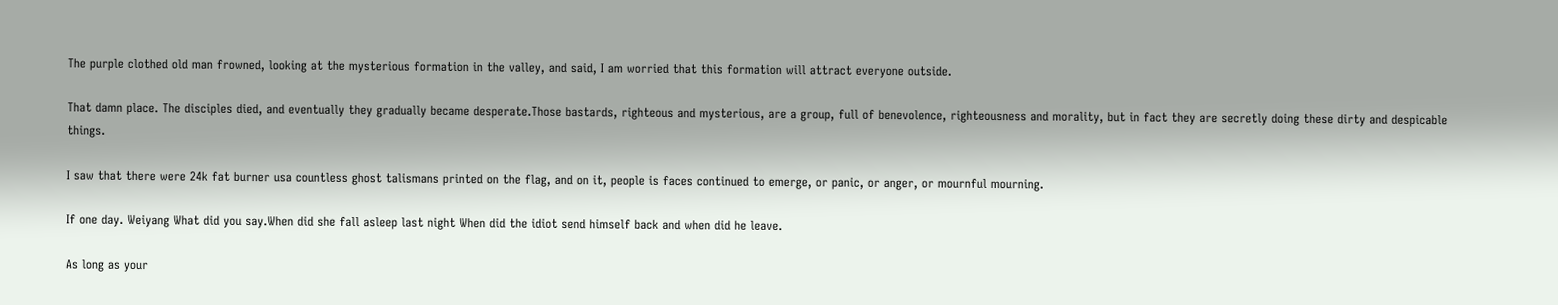The purple clothed old man frowned, looking at the mysterious formation in the valley, and said, I am worried that this formation will attract everyone outside.

That damn place. The disciples died, and eventually they gradually became desperate.Those bastards, righteous and mysterious, are a group, full of benevolence, righteousness and morality, but in fact they are secretly doing these dirty and despicable things.

I saw that there were 24k fat burner usa countless ghost talismans printed on the flag, and on it, people is faces continued to emerge, or panic, or anger, or mournful mourning.

If one day. Weiyang What did you say.When did she fall asleep last night When did the idiot send himself back and when did he leave.

As long as your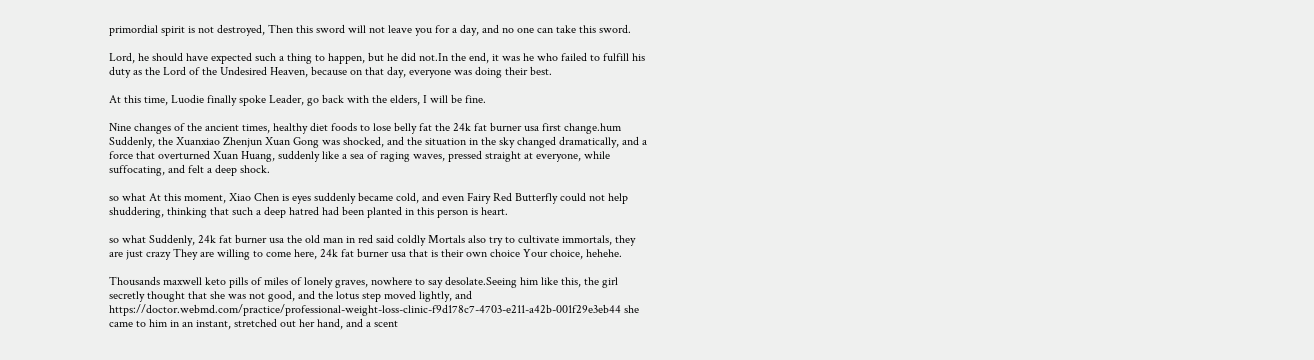primordial spirit is not destroyed, Then this sword will not leave you for a day, and no one can take this sword.

Lord, he should have expected such a thing to happen, but he did not.In the end, it was he who failed to fulfill his duty as the Lord of the Undesired Heaven, because on that day, everyone was doing their best.

At this time, Luodie finally spoke Leader, go back with the elders, I will be fine.

Nine changes of the ancient times, healthy diet foods to lose belly fat the 24k fat burner usa first change.hum Suddenly, the Xuanxiao Zhenjun Xuan Gong was shocked, and the situation in the sky changed dramatically, and a force that overturned Xuan Huang, suddenly like a sea of raging waves, pressed straight at everyone, while suffocating, and felt a deep shock.

so what At this moment, Xiao Chen is eyes suddenly became cold, and even Fairy Red Butterfly could not help shuddering, thinking that such a deep hatred had been planted in this person is heart.

so what Suddenly, 24k fat burner usa the old man in red said coldly Mortals also try to cultivate immortals, they are just crazy They are willing to come here, 24k fat burner usa that is their own choice Your choice, hehehe.

Thousands maxwell keto pills of miles of lonely graves, nowhere to say desolate.Seeing him like this, the girl secretly thought that she was not good, and the lotus step moved lightly, and https://doctor.webmd.com/practice/professional-weight-loss-clinic-f9d178c7-4703-e211-a42b-001f29e3eb44 she came to him in an instant, stretched out her hand, and a scent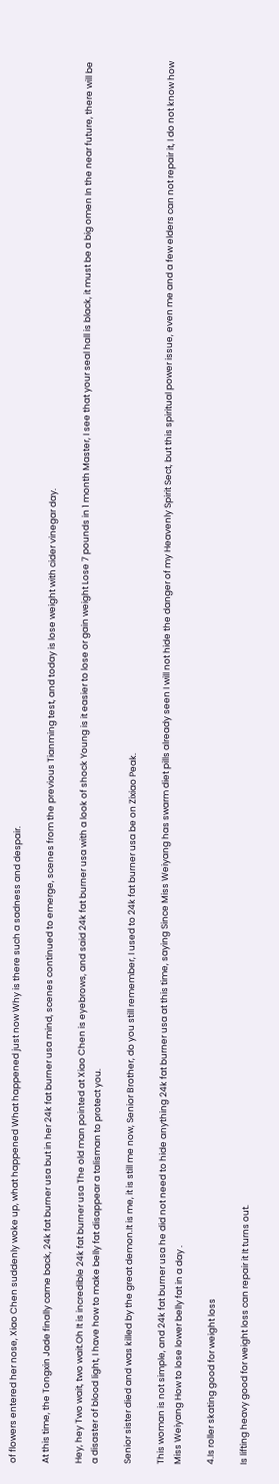of flowers entered her nose, Xiao Chen suddenly woke up, what happened What happened just now Why is there such a sadness and despair.

At this time, the Tongxin Jade finally came back, 24k fat burner usa but in her 24k fat burner usa mind, scenes continued to emerge, scenes from the previous Tianming test, and today is lose weight with cider vinegar day.

Hey, hey Two wait, two wait.Oh It is incredible 24k fat burner usa The old man pointed at Xiao Chen is eyebrows, and said 24k fat burner usa with a look of shock Young is it easier to lose or gain weight Lose 7 pounds in 1 month Master, I see that your seal hall is black, it must be a big omen In the near future, there will be a disaster of blood light, I have how to make belly fat disappear a talisman to protect you.

Senior sister died and was killed by the great demon.It is me, it is still me now, Senior Brother, do you still remember, I used to 24k fat burner usa be on Zixiao Peak.

This woman is not simple, and 24k fat burner usa he did not need to hide anything 24k fat burner usa at this time, saying Since Miss Weiyang has swarm diet pills already seen I will not hide the danger of my Heavenly Spirit Sect, but this spiritual power issue, even me and a few elders can not repair it, I do not know how Miss Weiyang How to lose lower belly fat in a day .

4.Is roller skating good for weight loss

Is lifting heavy good for weight loss can repair it It turns out.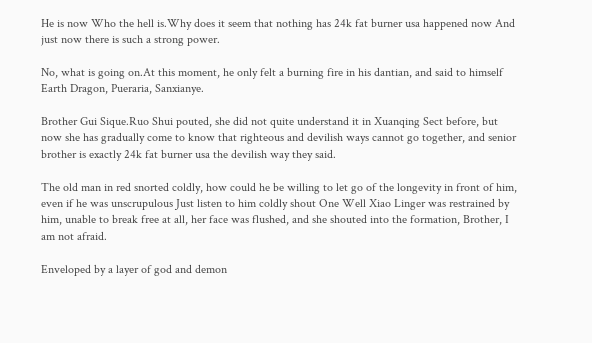He is now Who the hell is.Why does it seem that nothing has 24k fat burner usa happened now And just now there is such a strong power.

No, what is going on.At this moment, he only felt a burning fire in his dantian, and said to himself Earth Dragon, Pueraria, Sanxianye.

Brother Gui Sique.Ruo Shui pouted, she did not quite understand it in Xuanqing Sect before, but now she has gradually come to know that righteous and devilish ways cannot go together, and senior brother is exactly 24k fat burner usa the devilish way they said.

The old man in red snorted coldly, how could he be willing to let go of the longevity in front of him, even if he was unscrupulous Just listen to him coldly shout One Well Xiao Linger was restrained by him, unable to break free at all, her face was flushed, and she shouted into the formation, Brother, I am not afraid.

Enveloped by a layer of god and demon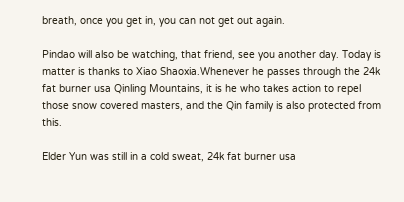breath, once you get in, you can not get out again.

Pindao will also be watching, that friend, see you another day. Today is matter is thanks to Xiao Shaoxia.Whenever he passes through the 24k fat burner usa Qinling Mountains, it is he who takes action to repel those snow covered masters, and the Qin family is also protected from this.

Elder Yun was still in a cold sweat, 24k fat burner usa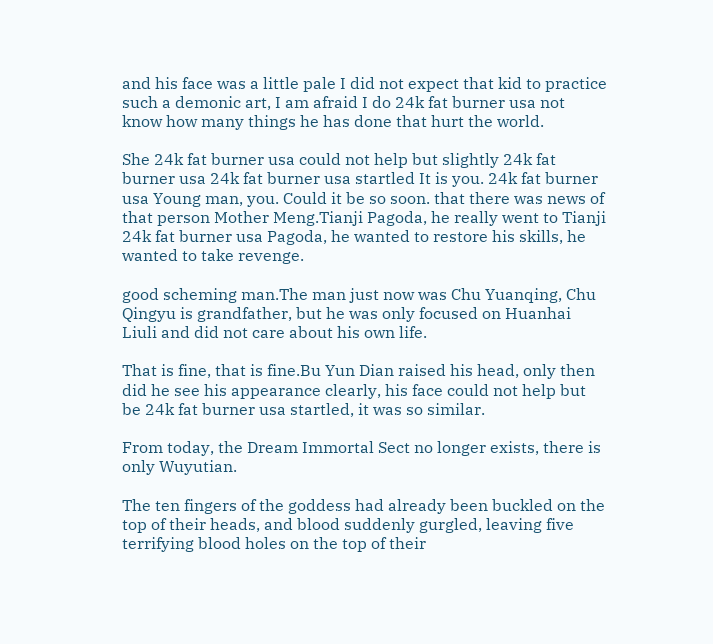and his face was a little pale I did not expect that kid to practice such a demonic art, I am afraid I do 24k fat burner usa not know how many things he has done that hurt the world.

She 24k fat burner usa could not help but slightly 24k fat burner usa 24k fat burner usa startled It is you. 24k fat burner usa Young man, you. Could it be so soon. that there was news of that person Mother Meng.Tianji Pagoda, he really went to Tianji 24k fat burner usa Pagoda, he wanted to restore his skills, he wanted to take revenge.

good scheming man.The man just now was Chu Yuanqing, Chu Qingyu is grandfather, but he was only focused on Huanhai Liuli and did not care about his own life.

That is fine, that is fine.Bu Yun Dian raised his head, only then did he see his appearance clearly, his face could not help but be 24k fat burner usa startled, it was so similar.

From today, the Dream Immortal Sect no longer exists, there is only Wuyutian.

The ten fingers of the goddess had already been buckled on the top of their heads, and blood suddenly gurgled, leaving five terrifying blood holes on the top of their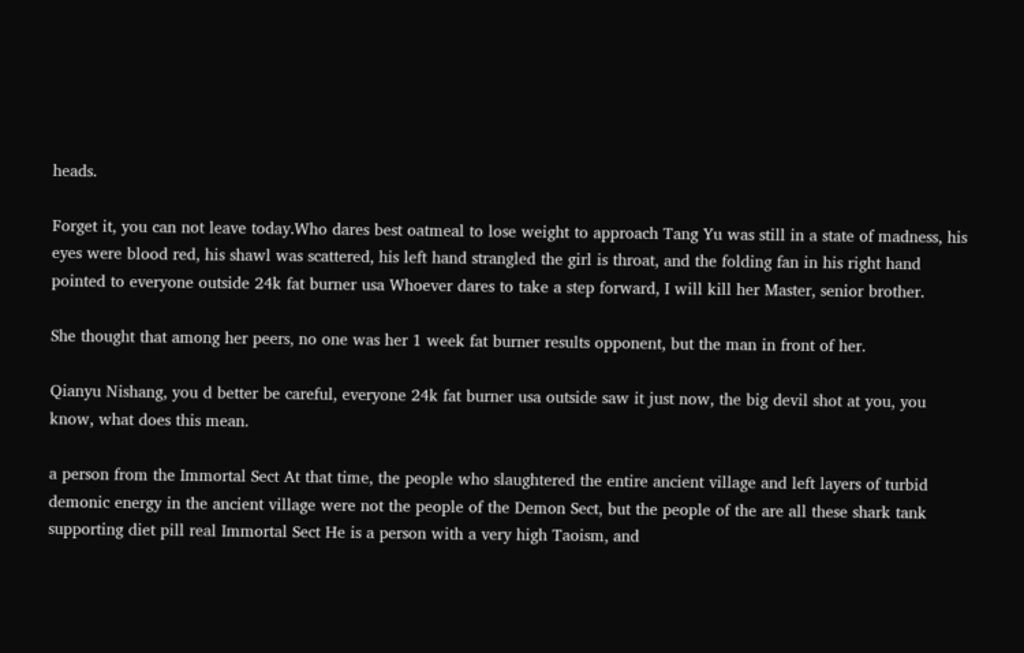heads.

Forget it, you can not leave today.Who dares best oatmeal to lose weight to approach Tang Yu was still in a state of madness, his eyes were blood red, his shawl was scattered, his left hand strangled the girl is throat, and the folding fan in his right hand pointed to everyone outside 24k fat burner usa Whoever dares to take a step forward, I will kill her Master, senior brother.

She thought that among her peers, no one was her 1 week fat burner results opponent, but the man in front of her.

Qianyu Nishang, you d better be careful, everyone 24k fat burner usa outside saw it just now, the big devil shot at you, you know, what does this mean.

a person from the Immortal Sect At that time, the people who slaughtered the entire ancient village and left layers of turbid demonic energy in the ancient village were not the people of the Demon Sect, but the people of the are all these shark tank supporting diet pill real Immortal Sect He is a person with a very high Taoism, and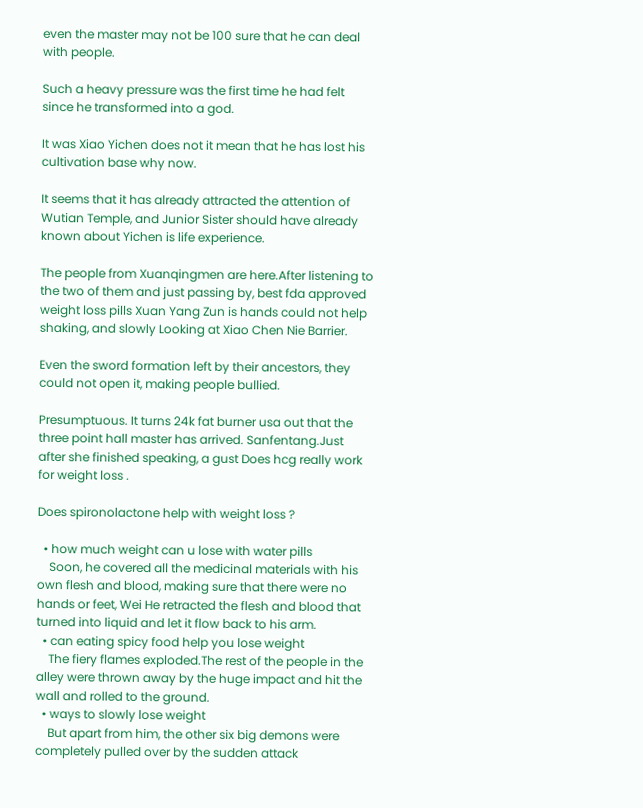even the master may not be 100 sure that he can deal with people.

Such a heavy pressure was the first time he had felt since he transformed into a god.

It was Xiao Yichen does not it mean that he has lost his cultivation base why now.

It seems that it has already attracted the attention of Wutian Temple, and Junior Sister should have already known about Yichen is life experience.

The people from Xuanqingmen are here.After listening to the two of them and just passing by, best fda approved weight loss pills Xuan Yang Zun is hands could not help shaking, and slowly Looking at Xiao Chen Nie Barrier.

Even the sword formation left by their ancestors, they could not open it, making people bullied.

Presumptuous. It turns 24k fat burner usa out that the three point hall master has arrived. Sanfentang.Just after she finished speaking, a gust Does hcg really work for weight loss .

Does spironolactone help with weight loss ?

  • how much weight can u lose with water pills
    Soon, he covered all the medicinal materials with his own flesh and blood, making sure that there were no hands or feet, Wei He retracted the flesh and blood that turned into liquid and let it flow back to his arm.
  • can eating spicy food help you lose weight
    The fiery flames exploded.The rest of the people in the alley were thrown away by the huge impact and hit the wall and rolled to the ground.
  • ways to slowly lose weight
    But apart from him, the other six big demons were completely pulled over by the sudden attack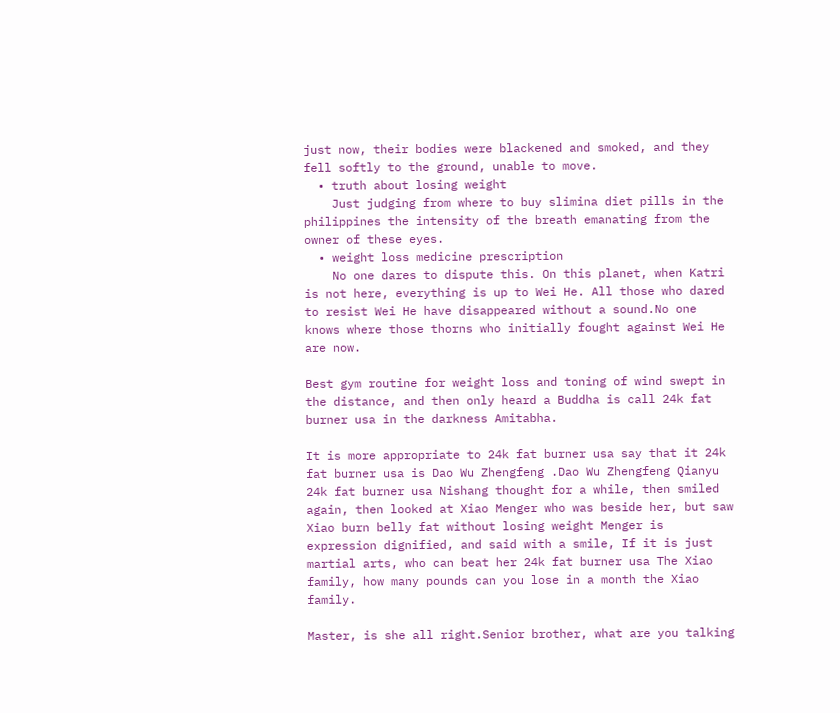just now, their bodies were blackened and smoked, and they fell softly to the ground, unable to move.
  • truth about losing weight
    Just judging from where to buy slimina diet pills in the philippines the intensity of the breath emanating from the owner of these eyes.
  • weight loss medicine prescription
    No one dares to dispute this. On this planet, when Katri is not here, everything is up to Wei He. All those who dared to resist Wei He have disappeared without a sound.No one knows where those thorns who initially fought against Wei He are now.

Best gym routine for weight loss and toning of wind swept in the distance, and then only heard a Buddha is call 24k fat burner usa in the darkness Amitabha.

It is more appropriate to 24k fat burner usa say that it 24k fat burner usa is Dao Wu Zhengfeng .Dao Wu Zhengfeng Qianyu 24k fat burner usa Nishang thought for a while, then smiled again, then looked at Xiao Menger who was beside her, but saw Xiao burn belly fat without losing weight Menger is expression dignified, and said with a smile, If it is just martial arts, who can beat her 24k fat burner usa The Xiao family, how many pounds can you lose in a month the Xiao family.

Master, is she all right.Senior brother, what are you talking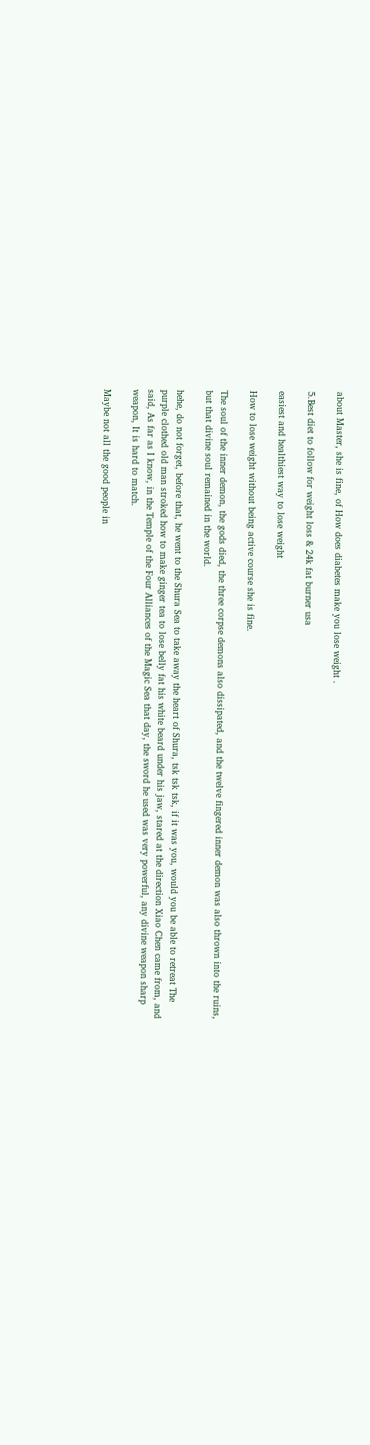about Master, she is fine, of How does diabetes make you lose weight .

5.Best diet to follow for weight loss & 24k fat burner usa

easiest and healthiest way to lose weight

How to lose weight without being active course she is fine.

The soul of the inner demon, the gods died, the three corpse demons also dissipated, and the twelve fingered inner demon was also thrown into the ruins, but that divine soul remained in the world.

hehe, do not forget, before that, he went to the Shura Sea to take away the heart of Shura, tsk tsk tsk, if it was you, would you be able to retreat The purple clothed old man stroked how to make ginger tea to lose belly fat his white beard under his jaw, stared at the direction Xiao Chen came from, and said, As far as I know, in the Temple of the Four Alliances of the Magic Sea that day, the sword he used was very powerful, any divine weapon sharp weapon, It is hard to match.

Maybe not all the good people in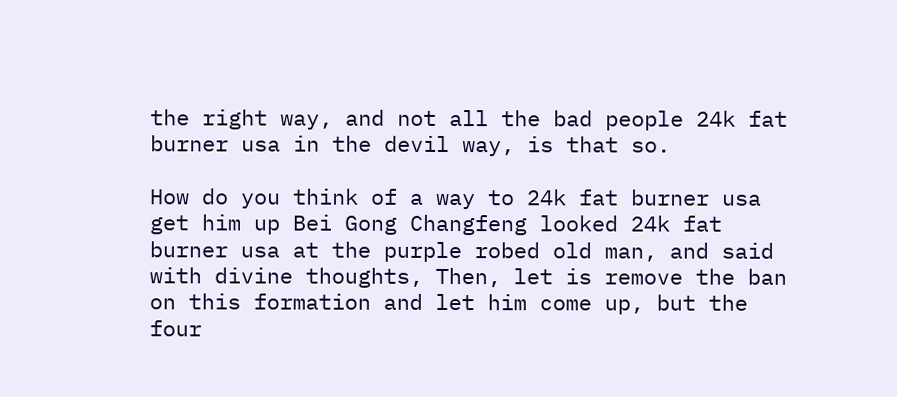the right way, and not all the bad people 24k fat burner usa in the devil way, is that so.

How do you think of a way to 24k fat burner usa get him up Bei Gong Changfeng looked 24k fat burner usa at the purple robed old man, and said with divine thoughts, Then, let is remove the ban on this formation and let him come up, but the four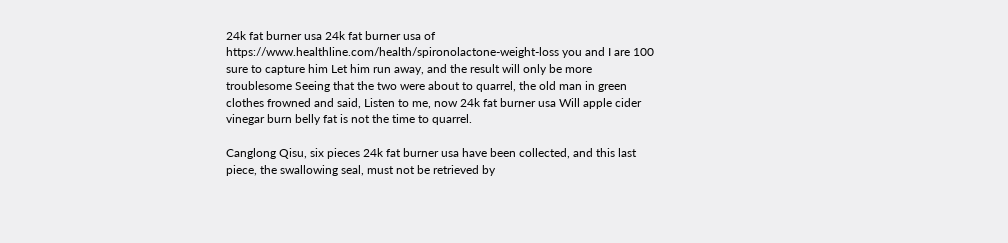24k fat burner usa 24k fat burner usa of https://www.healthline.com/health/spironolactone-weight-loss you and I are 100 sure to capture him Let him run away, and the result will only be more troublesome Seeing that the two were about to quarrel, the old man in green clothes frowned and said, Listen to me, now 24k fat burner usa Will apple cider vinegar burn belly fat is not the time to quarrel.

Canglong Qisu, six pieces 24k fat burner usa have been collected, and this last piece, the swallowing seal, must not be retrieved by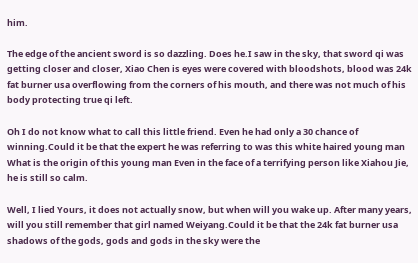him.

The edge of the ancient sword is so dazzling. Does he.I saw in the sky, that sword qi was getting closer and closer, Xiao Chen is eyes were covered with bloodshots, blood was 24k fat burner usa overflowing from the corners of his mouth, and there was not much of his body protecting true qi left.

Oh I do not know what to call this little friend. Even he had only a 30 chance of winning.Could it be that the expert he was referring to was this white haired young man What is the origin of this young man Even in the face of a terrifying person like Xiahou Jie, he is still so calm.

Well, I lied Yours, it does not actually snow, but when will you wake up. After many years, will you still remember that girl named Weiyang.Could it be that the 24k fat burner usa shadows of the gods, gods and gods in the sky were the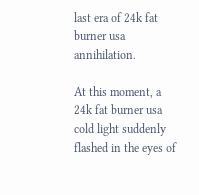last era of 24k fat burner usa annihilation.

At this moment, a 24k fat burner usa cold light suddenly flashed in the eyes of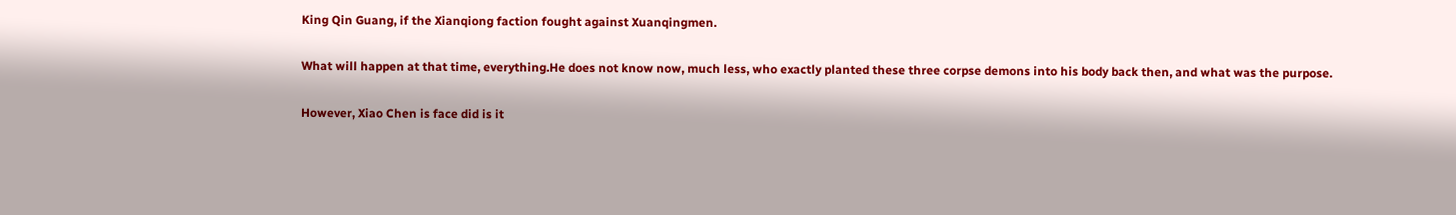King Qin Guang, if the Xianqiong faction fought against Xuanqingmen.

What will happen at that time, everything.He does not know now, much less, who exactly planted these three corpse demons into his body back then, and what was the purpose.

However, Xiao Chen is face did is it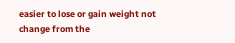easier to lose or gain weight not change from the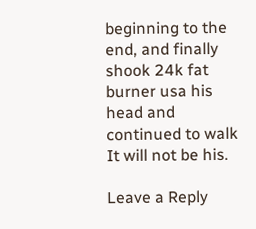beginning to the end, and finally shook 24k fat burner usa his head and continued to walk It will not be his.

Leave a Reply